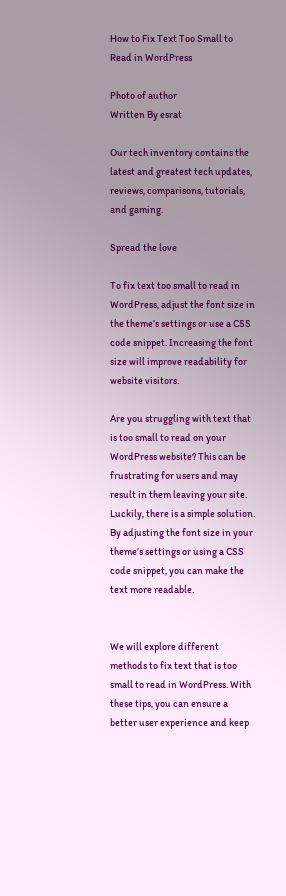How to Fix Text Too Small to Read in WordPress

Photo of author
Written By esrat

Our tech inventory contains the latest and greatest tech updates, reviews, comparisons, tutorials, and gaming.

Spread the love

To fix text too small to read in WordPress, adjust the font size in the theme’s settings or use a CSS code snippet. Increasing the font size will improve readability for website visitors.

Are you struggling with text that is too small to read on your WordPress website? This can be frustrating for users and may result in them leaving your site. Luckily, there is a simple solution. By adjusting the font size in your theme’s settings or using a CSS code snippet, you can make the text more readable.


We will explore different methods to fix text that is too small to read in WordPress. With these tips, you can ensure a better user experience and keep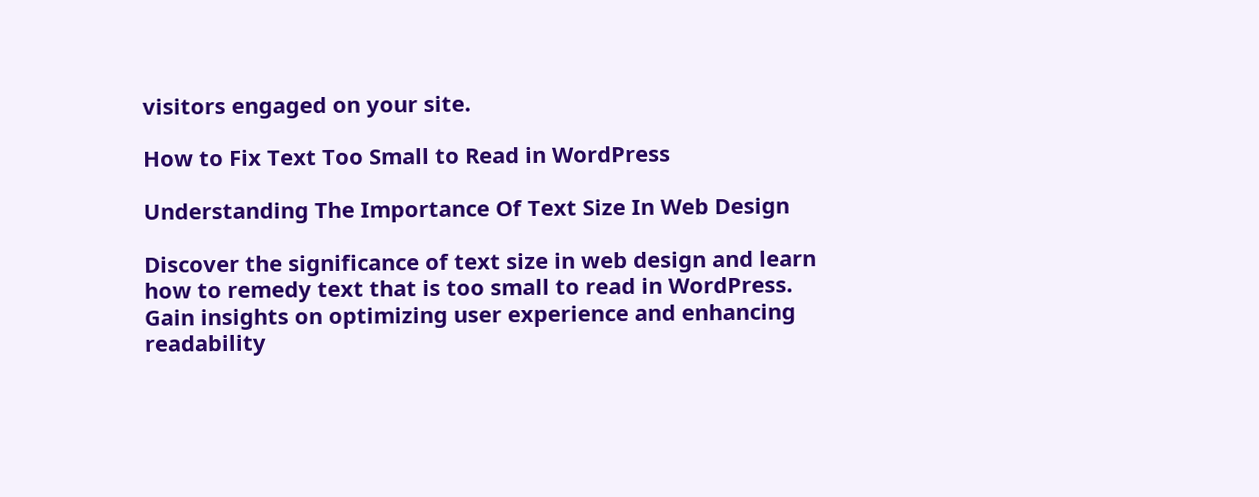visitors engaged on your site.

How to Fix Text Too Small to Read in WordPress

Understanding The Importance Of Text Size In Web Design

Discover the significance of text size in web design and learn how to remedy text that is too small to read in WordPress. Gain insights on optimizing user experience and enhancing readability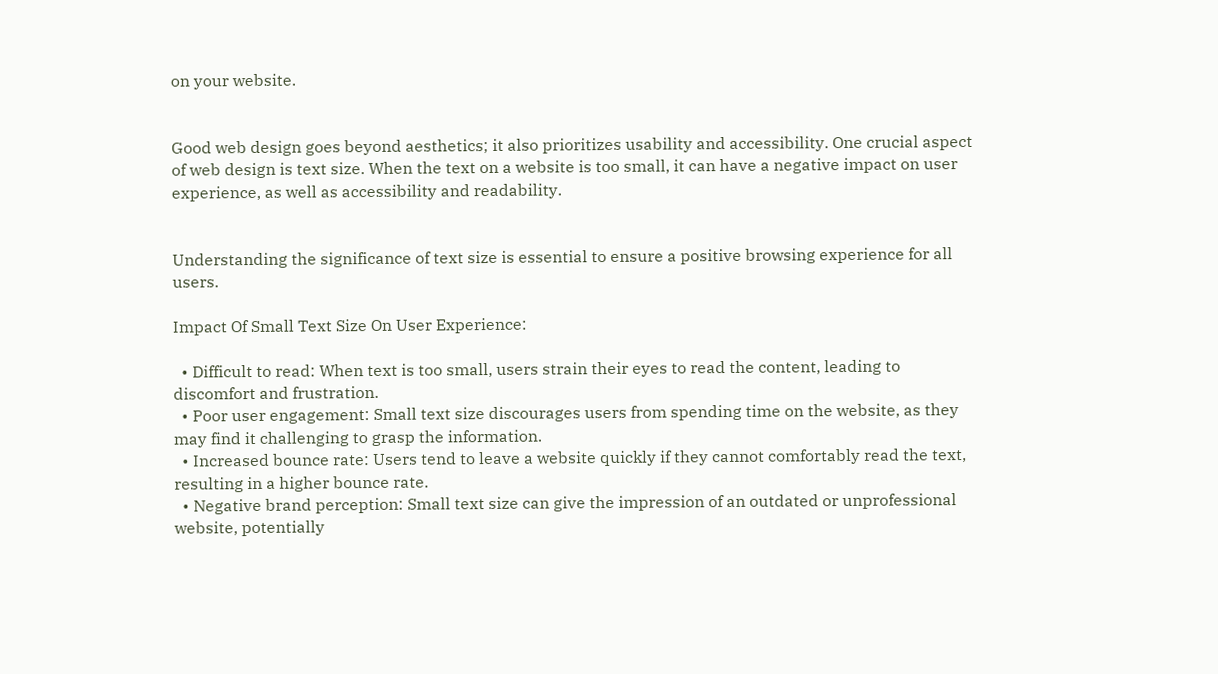on your website.


Good web design goes beyond aesthetics; it also prioritizes usability and accessibility. One crucial aspect of web design is text size. When the text on a website is too small, it can have a negative impact on user experience, as well as accessibility and readability.


Understanding the significance of text size is essential to ensure a positive browsing experience for all users.

Impact Of Small Text Size On User Experience:

  • Difficult to read: When text is too small, users strain their eyes to read the content, leading to discomfort and frustration.
  • Poor user engagement: Small text size discourages users from spending time on the website, as they may find it challenging to grasp the information.
  • Increased bounce rate: Users tend to leave a website quickly if they cannot comfortably read the text, resulting in a higher bounce rate.
  • Negative brand perception: Small text size can give the impression of an outdated or unprofessional website, potentially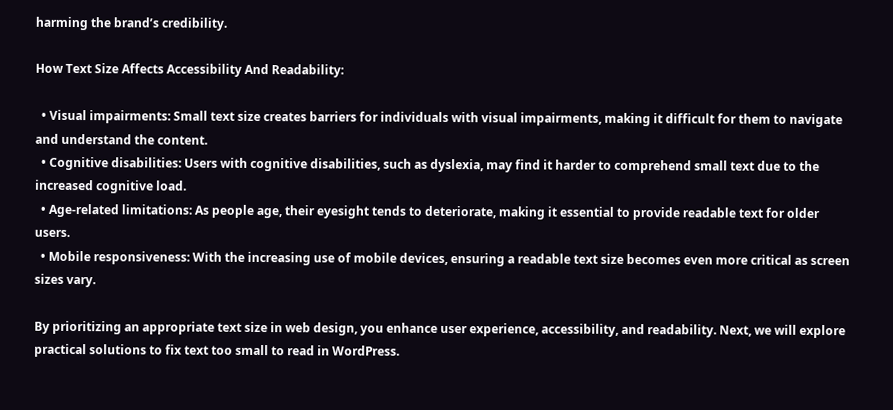harming the brand’s credibility.

How Text Size Affects Accessibility And Readability:

  • Visual impairments: Small text size creates barriers for individuals with visual impairments, making it difficult for them to navigate and understand the content.
  • Cognitive disabilities: Users with cognitive disabilities, such as dyslexia, may find it harder to comprehend small text due to the increased cognitive load.
  • Age-related limitations: As people age, their eyesight tends to deteriorate, making it essential to provide readable text for older users.
  • Mobile responsiveness: With the increasing use of mobile devices, ensuring a readable text size becomes even more critical as screen sizes vary.

By prioritizing an appropriate text size in web design, you enhance user experience, accessibility, and readability. Next, we will explore practical solutions to fix text too small to read in WordPress.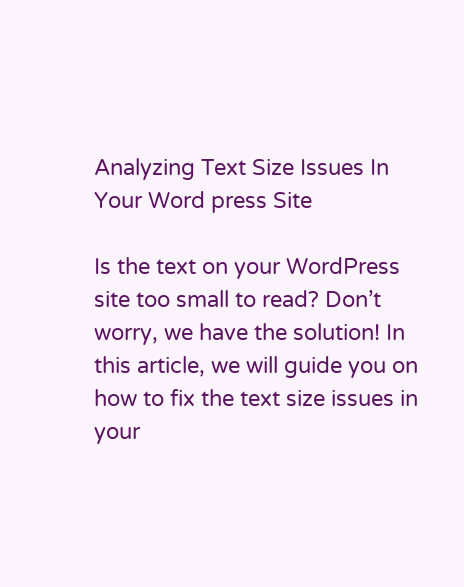Analyzing Text Size Issues In Your Word press Site

Is the text on your WordPress site too small to read? Don’t worry, we have the solution! In this article, we will guide you on how to fix the text size issues in your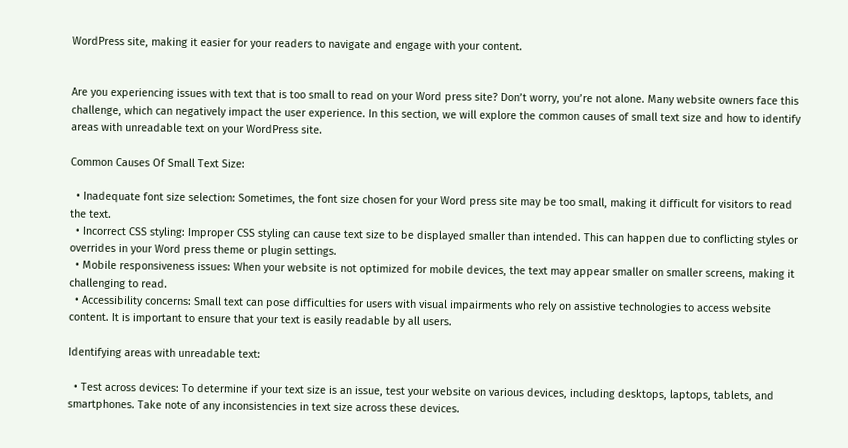WordPress site, making it easier for your readers to navigate and engage with your content.


Are you experiencing issues with text that is too small to read on your Word press site? Don’t worry, you’re not alone. Many website owners face this challenge, which can negatively impact the user experience. In this section, we will explore the common causes of small text size and how to identify areas with unreadable text on your WordPress site.

Common Causes Of Small Text Size:

  • Inadequate font size selection: Sometimes, the font size chosen for your Word press site may be too small, making it difficult for visitors to read the text.
  • Incorrect CSS styling: Improper CSS styling can cause text size to be displayed smaller than intended. This can happen due to conflicting styles or overrides in your Word press theme or plugin settings.
  • Mobile responsiveness issues: When your website is not optimized for mobile devices, the text may appear smaller on smaller screens, making it challenging to read.
  • Accessibility concerns: Small text can pose difficulties for users with visual impairments who rely on assistive technologies to access website content. It is important to ensure that your text is easily readable by all users.

Identifying areas with unreadable text:

  • Test across devices: To determine if your text size is an issue, test your website on various devices, including desktops, laptops, tablets, and smartphones. Take note of any inconsistencies in text size across these devices.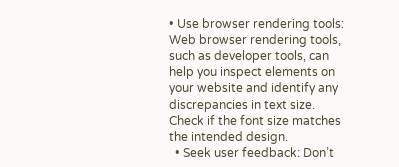• Use browser rendering tools: Web browser rendering tools, such as developer tools, can help you inspect elements on your website and identify any discrepancies in text size. Check if the font size matches the intended design.
  • Seek user feedback: Don’t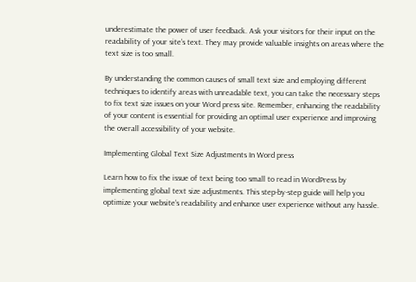underestimate the power of user feedback. Ask your visitors for their input on the readability of your site’s text. They may provide valuable insights on areas where the text size is too small.

By understanding the common causes of small text size and employing different techniques to identify areas with unreadable text, you can take the necessary steps to fix text size issues on your Word press site. Remember, enhancing the readability of your content is essential for providing an optimal user experience and improving the overall accessibility of your website.

Implementing Global Text Size Adjustments In Word press

Learn how to fix the issue of text being too small to read in WordPress by implementing global text size adjustments. This step-by-step guide will help you optimize your website’s readability and enhance user experience without any hassle.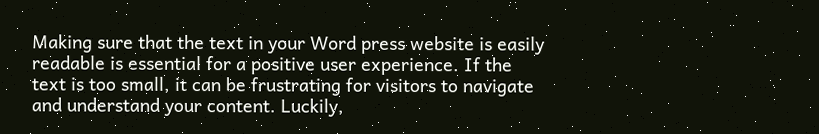Making sure that the text in your Word press website is easily readable is essential for a positive user experience. If the text is too small, it can be frustrating for visitors to navigate and understand your content. Luckily,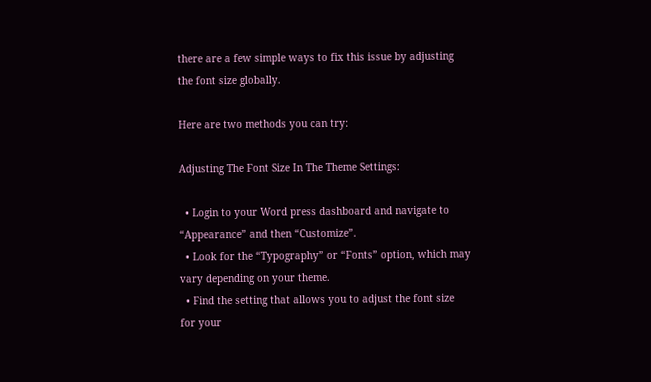there are a few simple ways to fix this issue by adjusting the font size globally.

Here are two methods you can try:

Adjusting The Font Size In The Theme Settings:

  • Login to your Word press dashboard and navigate to “Appearance” and then “Customize”.
  • Look for the “Typography” or “Fonts” option, which may vary depending on your theme.
  • Find the setting that allows you to adjust the font size for your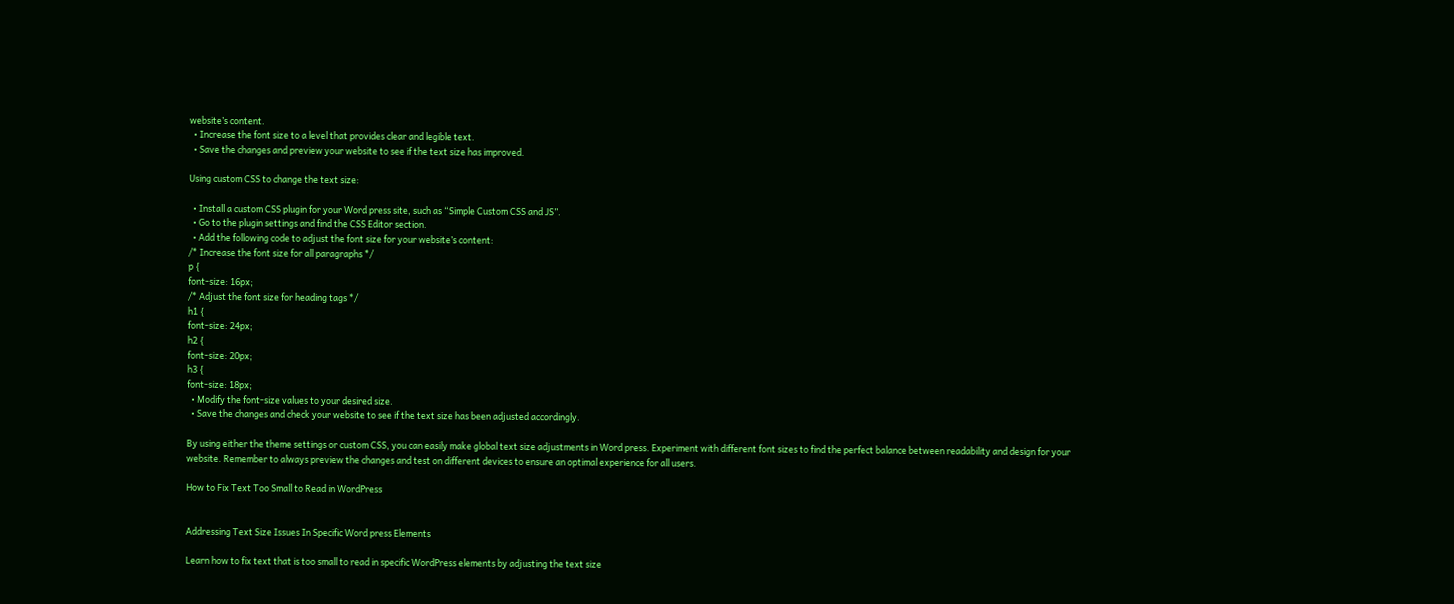website’s content.
  • Increase the font size to a level that provides clear and legible text.
  • Save the changes and preview your website to see if the text size has improved.

Using custom CSS to change the text size:

  • Install a custom CSS plugin for your Word press site, such as “Simple Custom CSS and JS”.
  • Go to the plugin settings and find the CSS Editor section.
  • Add the following code to adjust the font size for your website’s content:
/* Increase the font size for all paragraphs */
p {
font-size: 16px;
/* Adjust the font size for heading tags */
h1 {
font-size: 24px;
h2 {
font-size: 20px;
h3 {
font-size: 18px;
  • Modify the font-size values to your desired size.
  • Save the changes and check your website to see if the text size has been adjusted accordingly.

By using either the theme settings or custom CSS, you can easily make global text size adjustments in Word press. Experiment with different font sizes to find the perfect balance between readability and design for your website. Remember to always preview the changes and test on different devices to ensure an optimal experience for all users.

How to Fix Text Too Small to Read in WordPress


Addressing Text Size Issues In Specific Word press Elements

Learn how to fix text that is too small to read in specific WordPress elements by adjusting the text size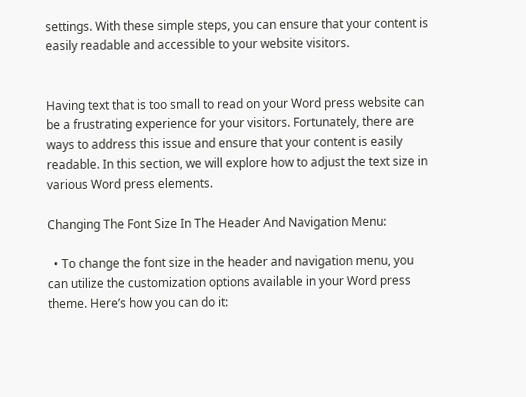settings. With these simple steps, you can ensure that your content is easily readable and accessible to your website visitors.


Having text that is too small to read on your Word press website can be a frustrating experience for your visitors. Fortunately, there are ways to address this issue and ensure that your content is easily readable. In this section, we will explore how to adjust the text size in various Word press elements.

Changing The Font Size In The Header And Navigation Menu:

  • To change the font size in the header and navigation menu, you can utilize the customization options available in your Word press theme. Here’s how you can do it: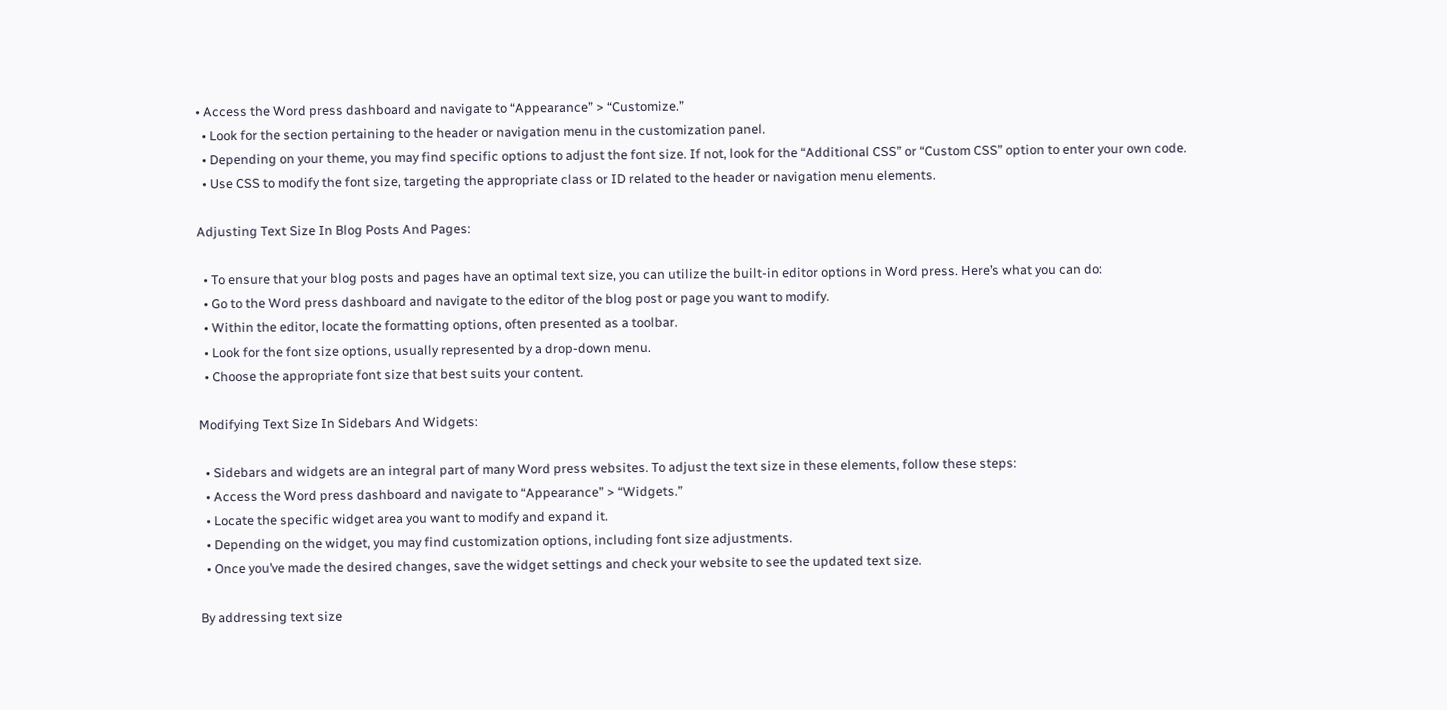• Access the Word press dashboard and navigate to “Appearance” > “Customize.”
  • Look for the section pertaining to the header or navigation menu in the customization panel.
  • Depending on your theme, you may find specific options to adjust the font size. If not, look for the “Additional CSS” or “Custom CSS” option to enter your own code.
  • Use CSS to modify the font size, targeting the appropriate class or ID related to the header or navigation menu elements.

Adjusting Text Size In Blog Posts And Pages:

  • To ensure that your blog posts and pages have an optimal text size, you can utilize the built-in editor options in Word press. Here’s what you can do:
  • Go to the Word press dashboard and navigate to the editor of the blog post or page you want to modify.
  • Within the editor, locate the formatting options, often presented as a toolbar.
  • Look for the font size options, usually represented by a drop-down menu.
  • Choose the appropriate font size that best suits your content.

Modifying Text Size In Sidebars And Widgets:

  • Sidebars and widgets are an integral part of many Word press websites. To adjust the text size in these elements, follow these steps:
  • Access the Word press dashboard and navigate to “Appearance” > “Widgets.”
  • Locate the specific widget area you want to modify and expand it.
  • Depending on the widget, you may find customization options, including font size adjustments.
  • Once you’ve made the desired changes, save the widget settings and check your website to see the updated text size.

By addressing text size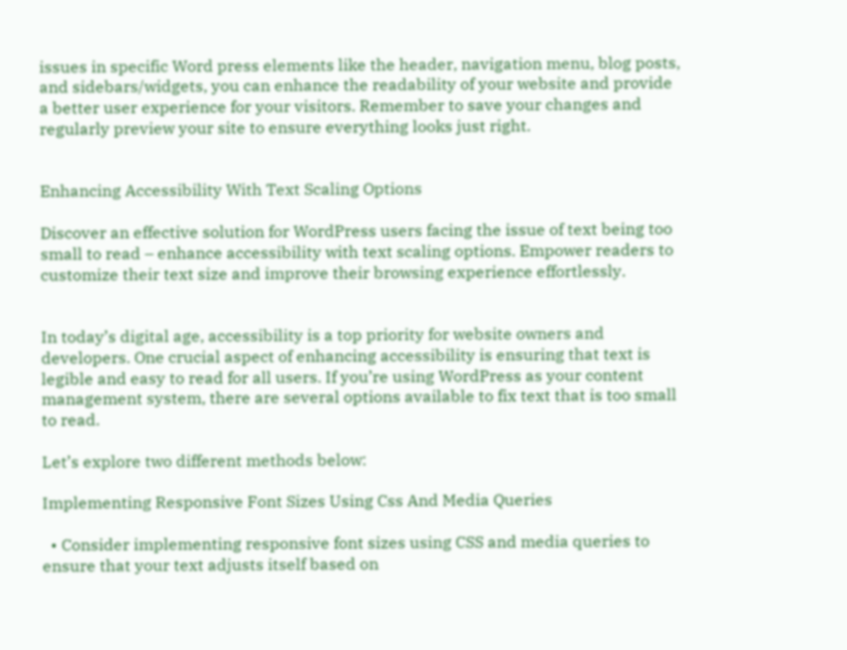issues in specific Word press elements like the header, navigation menu, blog posts, and sidebars/widgets, you can enhance the readability of your website and provide a better user experience for your visitors. Remember to save your changes and regularly preview your site to ensure everything looks just right.


Enhancing Accessibility With Text Scaling Options

Discover an effective solution for WordPress users facing the issue of text being too small to read – enhance accessibility with text scaling options. Empower readers to customize their text size and improve their browsing experience effortlessly.


In today’s digital age, accessibility is a top priority for website owners and developers. One crucial aspect of enhancing accessibility is ensuring that text is legible and easy to read for all users. If you’re using WordPress as your content management system, there are several options available to fix text that is too small to read.

Let’s explore two different methods below:

Implementing Responsive Font Sizes Using Css And Media Queries

  • Consider implementing responsive font sizes using CSS and media queries to ensure that your text adjusts itself based on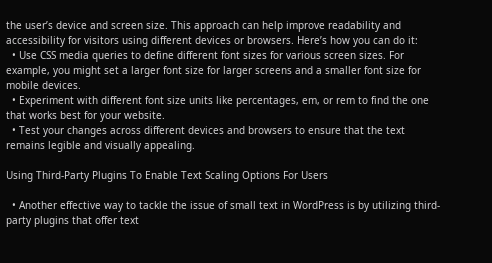the user’s device and screen size. This approach can help improve readability and accessibility for visitors using different devices or browsers. Here’s how you can do it:
  • Use CSS media queries to define different font sizes for various screen sizes. For example, you might set a larger font size for larger screens and a smaller font size for mobile devices.
  • Experiment with different font size units like percentages, em, or rem to find the one that works best for your website.
  • Test your changes across different devices and browsers to ensure that the text remains legible and visually appealing.

Using Third-Party Plugins To Enable Text Scaling Options For Users

  • Another effective way to tackle the issue of small text in WordPress is by utilizing third-party plugins that offer text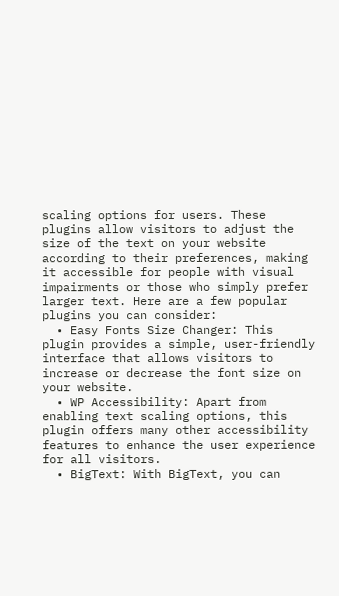scaling options for users. These plugins allow visitors to adjust the size of the text on your website according to their preferences, making it accessible for people with visual impairments or those who simply prefer larger text. Here are a few popular plugins you can consider:
  • Easy Fonts Size Changer: This plugin provides a simple, user-friendly interface that allows visitors to increase or decrease the font size on your website.
  • WP Accessibility: Apart from enabling text scaling options, this plugin offers many other accessibility features to enhance the user experience for all visitors.
  • BigText: With BigText, you can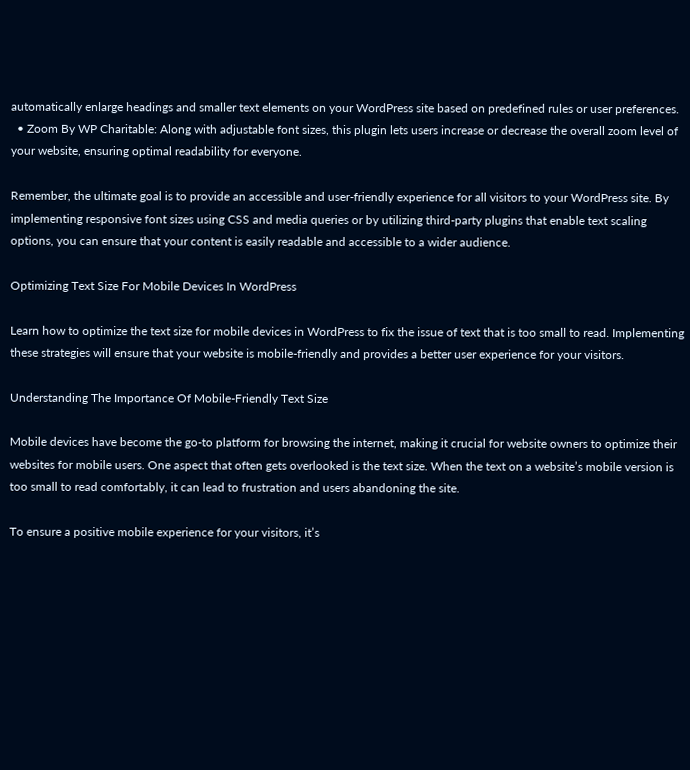automatically enlarge headings and smaller text elements on your WordPress site based on predefined rules or user preferences.
  • Zoom By WP Charitable: Along with adjustable font sizes, this plugin lets users increase or decrease the overall zoom level of your website, ensuring optimal readability for everyone.

Remember, the ultimate goal is to provide an accessible and user-friendly experience for all visitors to your WordPress site. By implementing responsive font sizes using CSS and media queries or by utilizing third-party plugins that enable text scaling options, you can ensure that your content is easily readable and accessible to a wider audience.

Optimizing Text Size For Mobile Devices In WordPress

Learn how to optimize the text size for mobile devices in WordPress to fix the issue of text that is too small to read. Implementing these strategies will ensure that your website is mobile-friendly and provides a better user experience for your visitors.

Understanding The Importance Of Mobile-Friendly Text Size

Mobile devices have become the go-to platform for browsing the internet, making it crucial for website owners to optimize their websites for mobile users. One aspect that often gets overlooked is the text size. When the text on a website’s mobile version is too small to read comfortably, it can lead to frustration and users abandoning the site.

To ensure a positive mobile experience for your visitors, it’s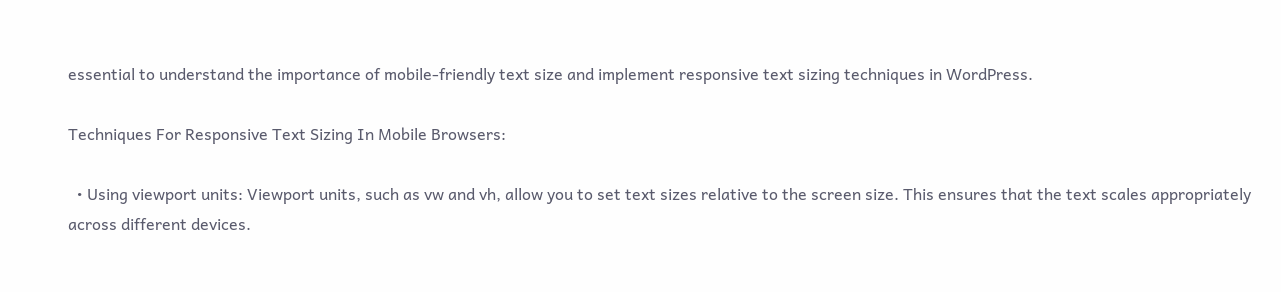essential to understand the importance of mobile-friendly text size and implement responsive text sizing techniques in WordPress.

Techniques For Responsive Text Sizing In Mobile Browsers:

  • Using viewport units: Viewport units, such as vw and vh, allow you to set text sizes relative to the screen size. This ensures that the text scales appropriately across different devices.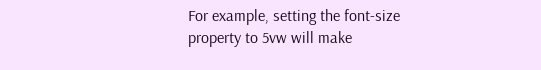For example, setting the font-size property to 5vw will make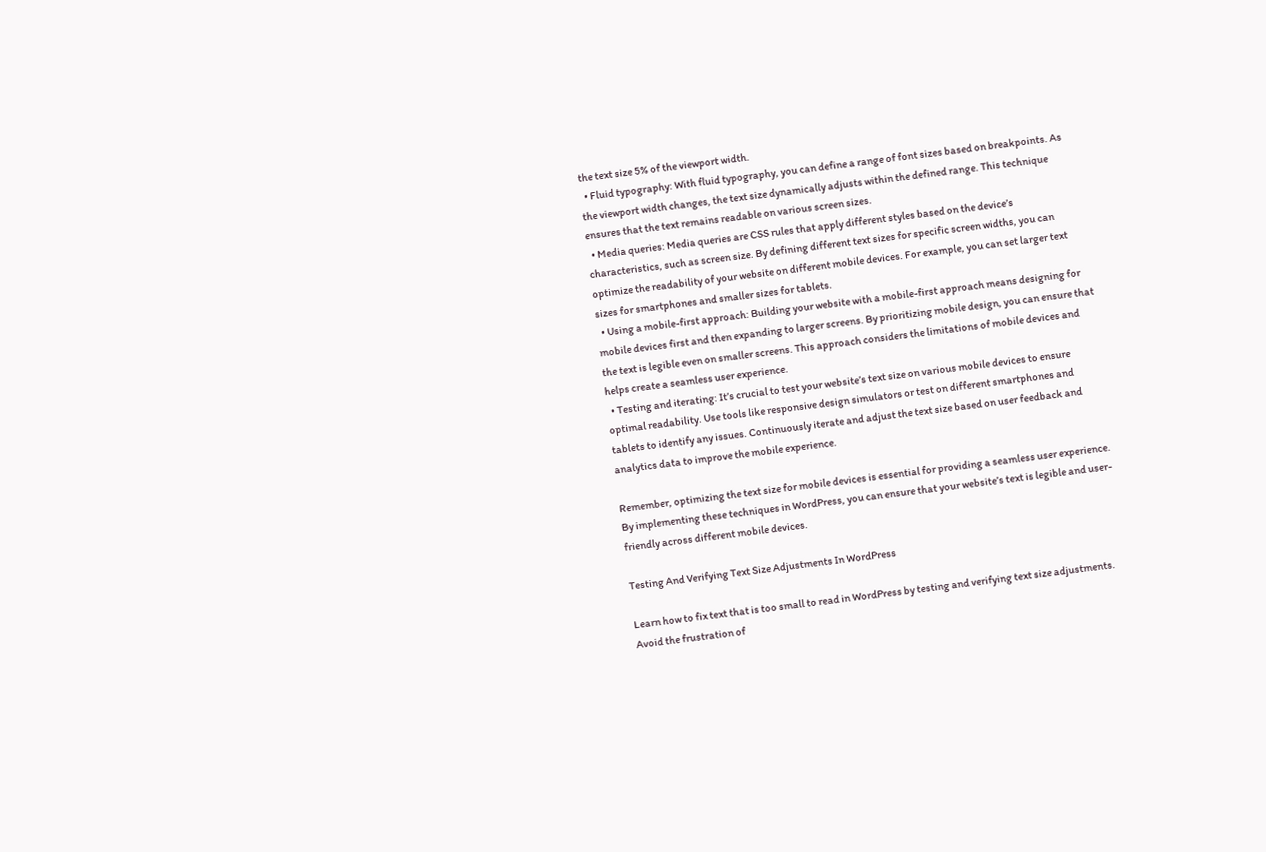the text size 5% of the viewport width.
  • Fluid typography: With fluid typography, you can define a range of font sizes based on breakpoints. As the viewport width changes, the text size dynamically adjusts within the defined range. This technique ensures that the text remains readable on various screen sizes.
  • Media queries: Media queries are CSS rules that apply different styles based on the device’s characteristics, such as screen size. By defining different text sizes for specific screen widths, you can optimize the readability of your website on different mobile devices. For example, you can set larger text sizes for smartphones and smaller sizes for tablets.
  • Using a mobile-first approach: Building your website with a mobile-first approach means designing for mobile devices first and then expanding to larger screens. By prioritizing mobile design, you can ensure that the text is legible even on smaller screens. This approach considers the limitations of mobile devices and helps create a seamless user experience.
  • Testing and iterating: It’s crucial to test your website’s text size on various mobile devices to ensure optimal readability. Use tools like responsive design simulators or test on different smartphones and tablets to identify any issues. Continuously iterate and adjust the text size based on user feedback and analytics data to improve the mobile experience.

Remember, optimizing the text size for mobile devices is essential for providing a seamless user experience. By implementing these techniques in WordPress, you can ensure that your website’s text is legible and user-friendly across different mobile devices.

Testing And Verifying Text Size Adjustments In WordPress

Learn how to fix text that is too small to read in WordPress by testing and verifying text size adjustments. Avoid the frustration of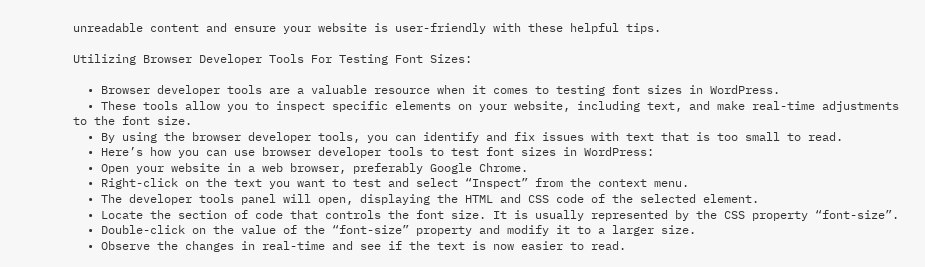unreadable content and ensure your website is user-friendly with these helpful tips.

Utilizing Browser Developer Tools For Testing Font Sizes:

  • Browser developer tools are a valuable resource when it comes to testing font sizes in WordPress.
  • These tools allow you to inspect specific elements on your website, including text, and make real-time adjustments to the font size.
  • By using the browser developer tools, you can identify and fix issues with text that is too small to read.
  • Here’s how you can use browser developer tools to test font sizes in WordPress:
  • Open your website in a web browser, preferably Google Chrome.
  • Right-click on the text you want to test and select “Inspect” from the context menu.
  • The developer tools panel will open, displaying the HTML and CSS code of the selected element.
  • Locate the section of code that controls the font size. It is usually represented by the CSS property “font-size”.
  • Double-click on the value of the “font-size” property and modify it to a larger size.
  • Observe the changes in real-time and see if the text is now easier to read.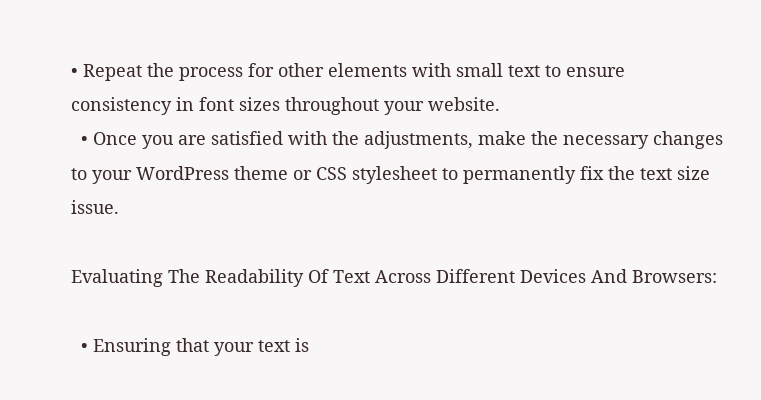• Repeat the process for other elements with small text to ensure consistency in font sizes throughout your website.
  • Once you are satisfied with the adjustments, make the necessary changes to your WordPress theme or CSS stylesheet to permanently fix the text size issue.

Evaluating The Readability Of Text Across Different Devices And Browsers:

  • Ensuring that your text is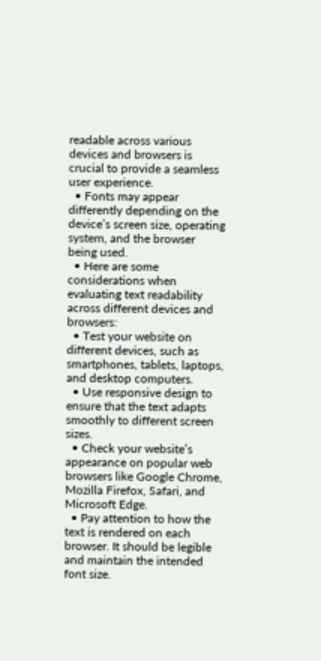readable across various devices and browsers is crucial to provide a seamless user experience.
  • Fonts may appear differently depending on the device’s screen size, operating system, and the browser being used.
  • Here are some considerations when evaluating text readability across different devices and browsers:
  • Test your website on different devices, such as smartphones, tablets, laptops, and desktop computers.
  • Use responsive design to ensure that the text adapts smoothly to different screen sizes.
  • Check your website’s appearance on popular web browsers like Google Chrome, Mozilla Firefox, Safari, and Microsoft Edge.
  • Pay attention to how the text is rendered on each browser. It should be legible and maintain the intended font size.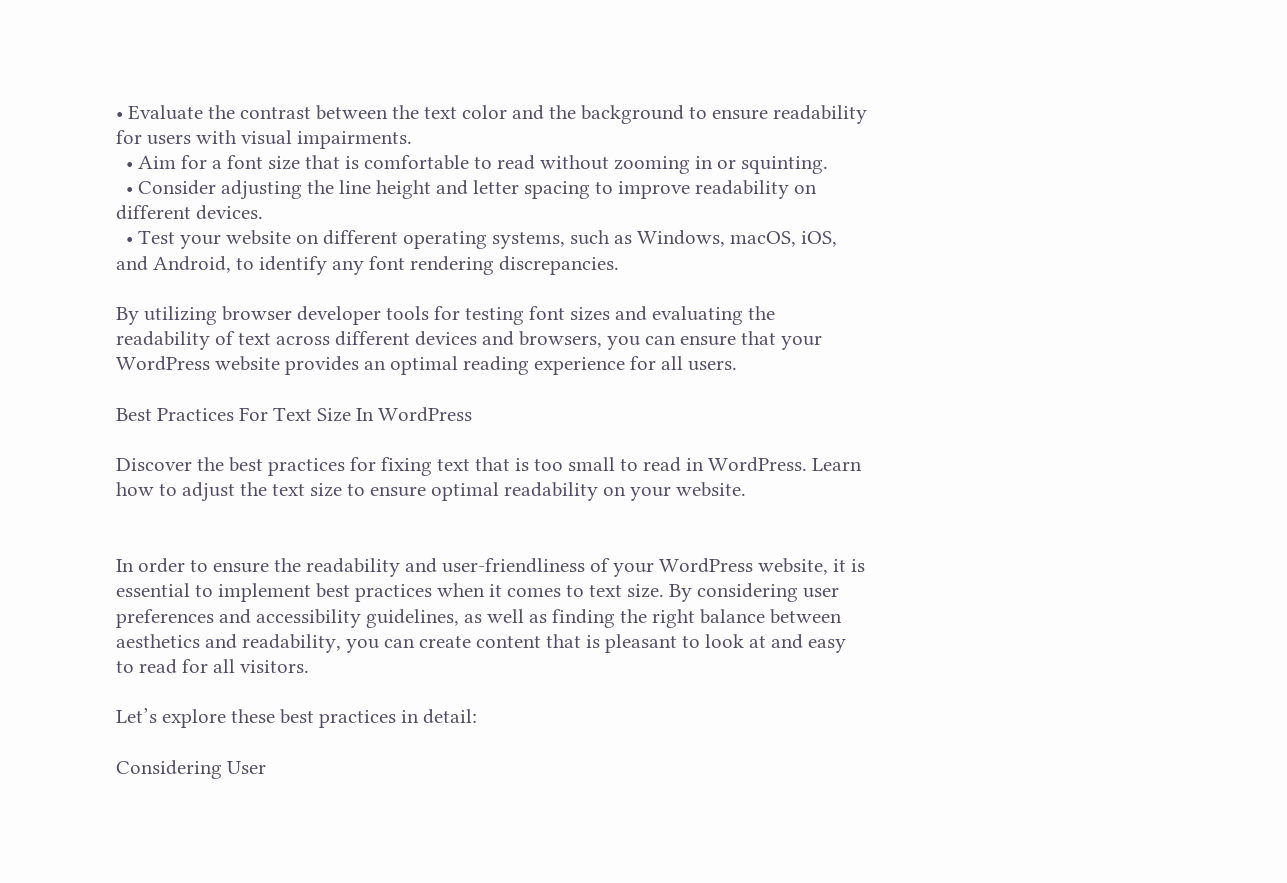• Evaluate the contrast between the text color and the background to ensure readability for users with visual impairments.
  • Aim for a font size that is comfortable to read without zooming in or squinting.
  • Consider adjusting the line height and letter spacing to improve readability on different devices.
  • Test your website on different operating systems, such as Windows, macOS, iOS, and Android, to identify any font rendering discrepancies.

By utilizing browser developer tools for testing font sizes and evaluating the readability of text across different devices and browsers, you can ensure that your WordPress website provides an optimal reading experience for all users.

Best Practices For Text Size In WordPress

Discover the best practices for fixing text that is too small to read in WordPress. Learn how to adjust the text size to ensure optimal readability on your website.


In order to ensure the readability and user-friendliness of your WordPress website, it is essential to implement best practices when it comes to text size. By considering user preferences and accessibility guidelines, as well as finding the right balance between aesthetics and readability, you can create content that is pleasant to look at and easy to read for all visitors.

Let’s explore these best practices in detail:

Considering User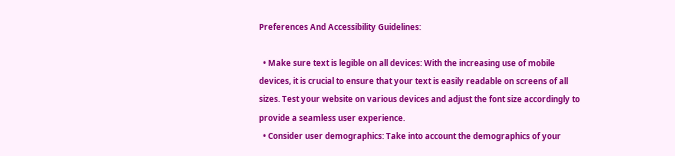Preferences And Accessibility Guidelines:

  • Make sure text is legible on all devices: With the increasing use of mobile devices, it is crucial to ensure that your text is easily readable on screens of all sizes. Test your website on various devices and adjust the font size accordingly to provide a seamless user experience.
  • Consider user demographics: Take into account the demographics of your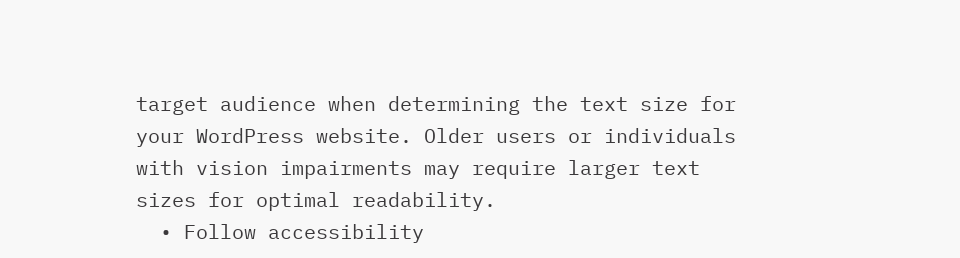target audience when determining the text size for your WordPress website. Older users or individuals with vision impairments may require larger text sizes for optimal readability.
  • Follow accessibility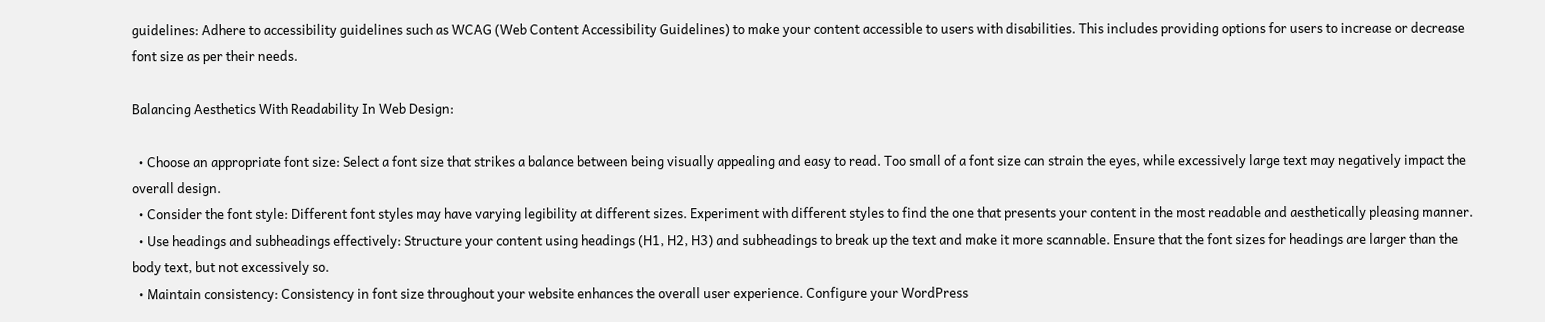guidelines: Adhere to accessibility guidelines such as WCAG (Web Content Accessibility Guidelines) to make your content accessible to users with disabilities. This includes providing options for users to increase or decrease font size as per their needs.

Balancing Aesthetics With Readability In Web Design:

  • Choose an appropriate font size: Select a font size that strikes a balance between being visually appealing and easy to read. Too small of a font size can strain the eyes, while excessively large text may negatively impact the overall design.
  • Consider the font style: Different font styles may have varying legibility at different sizes. Experiment with different styles to find the one that presents your content in the most readable and aesthetically pleasing manner.
  • Use headings and subheadings effectively: Structure your content using headings (H1, H2, H3) and subheadings to break up the text and make it more scannable. Ensure that the font sizes for headings are larger than the body text, but not excessively so.
  • Maintain consistency: Consistency in font size throughout your website enhances the overall user experience. Configure your WordPress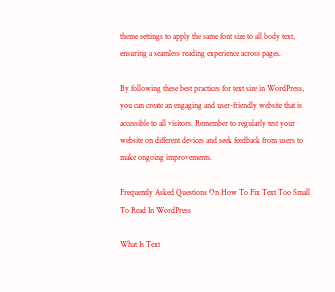theme settings to apply the same font size to all body text, ensuring a seamless reading experience across pages.

By following these best practices for text size in WordPress, you can create an engaging and user-friendly website that is accessible to all visitors. Remember to regularly test your website on different devices and seek feedback from users to make ongoing improvements.

Frequently Asked Questions On How To Fix Text Too Small To Read In WordPress

What Is Text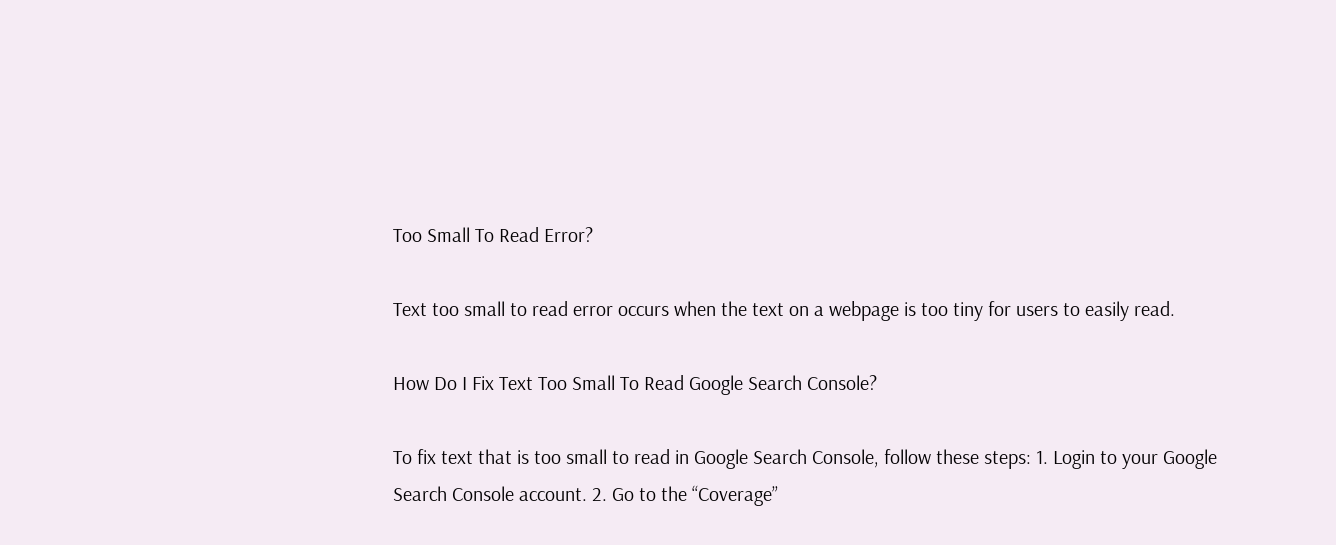Too Small To Read Error?

Text too small to read error occurs when the text on a webpage is too tiny for users to easily read.

How Do I Fix Text Too Small To Read Google Search Console?

To fix text that is too small to read in Google Search Console, follow these steps: 1. Login to your Google Search Console account. 2. Go to the “Coverage”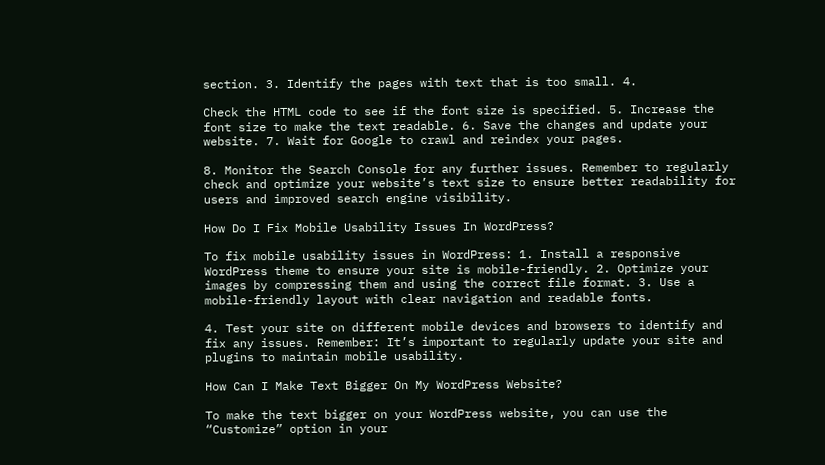section. 3. Identify the pages with text that is too small. 4.

Check the HTML code to see if the font size is specified. 5. Increase the font size to make the text readable. 6. Save the changes and update your website. 7. Wait for Google to crawl and reindex your pages.

8. Monitor the Search Console for any further issues. Remember to regularly check and optimize your website’s text size to ensure better readability for users and improved search engine visibility.

How Do I Fix Mobile Usability Issues In WordPress?

To fix mobile usability issues in WordPress: 1. Install a responsive WordPress theme to ensure your site is mobile-friendly. 2. Optimize your images by compressing them and using the correct file format. 3. Use a mobile-friendly layout with clear navigation and readable fonts.

4. Test your site on different mobile devices and browsers to identify and fix any issues. Remember: It’s important to regularly update your site and plugins to maintain mobile usability.

How Can I Make Text Bigger On My WordPress Website?

To make the text bigger on your WordPress website, you can use the “Customize” option in your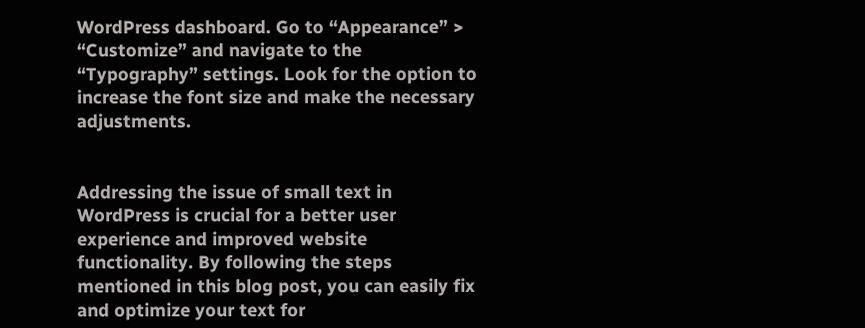WordPress dashboard. Go to “Appearance” > “Customize” and navigate to the “Typography” settings. Look for the option to increase the font size and make the necessary adjustments.


Addressing the issue of small text in WordPress is crucial for a better user experience and improved website functionality. By following the steps mentioned in this blog post, you can easily fix and optimize your text for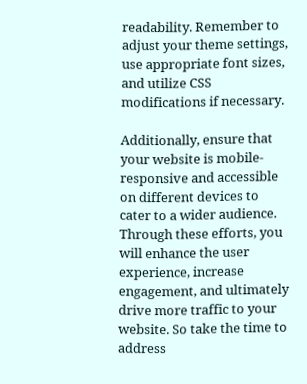readability. Remember to adjust your theme settings, use appropriate font sizes, and utilize CSS modifications if necessary.

Additionally, ensure that your website is mobile-responsive and accessible on different devices to cater to a wider audience. Through these efforts, you will enhance the user experience, increase engagement, and ultimately drive more traffic to your website. So take the time to address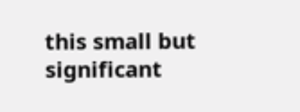this small but significant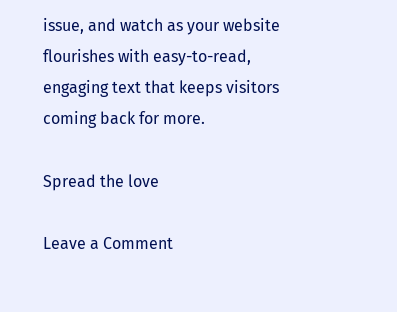issue, and watch as your website flourishes with easy-to-read, engaging text that keeps visitors coming back for more.

Spread the love

Leave a Comment